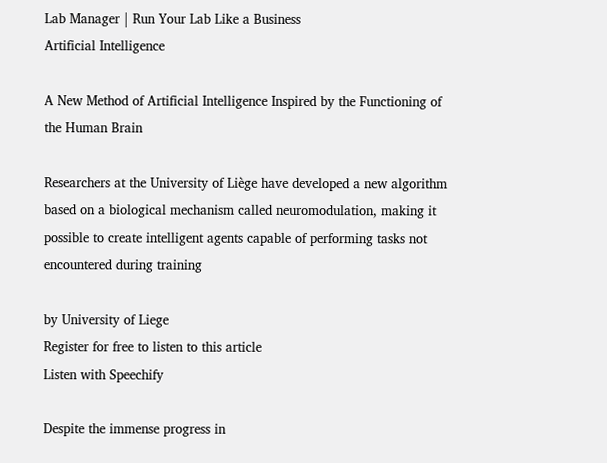Lab Manager | Run Your Lab Like a Business
Artificial Intelligence

A New Method of Artificial Intelligence Inspired by the Functioning of the Human Brain

Researchers at the University of Liège have developed a new algorithm based on a biological mechanism called neuromodulation, making it possible to create intelligent agents capable of performing tasks not encountered during training

by University of Liege
Register for free to listen to this article
Listen with Speechify

Despite the immense progress in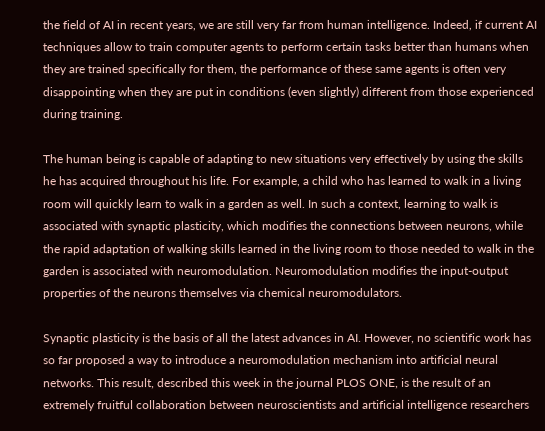the field of AI in recent years, we are still very far from human intelligence. Indeed, if current AI techniques allow to train computer agents to perform certain tasks better than humans when they are trained specifically for them, the performance of these same agents is often very disappointing when they are put in conditions (even slightly) different from those experienced during training.

The human being is capable of adapting to new situations very effectively by using the skills he has acquired throughout his life. For example, a child who has learned to walk in a living room will quickly learn to walk in a garden as well. In such a context, learning to walk is associated with synaptic plasticity, which modifies the connections between neurons, while the rapid adaptation of walking skills learned in the living room to those needed to walk in the garden is associated with neuromodulation. Neuromodulation modifies the input-output properties of the neurons themselves via chemical neuromodulators.

Synaptic plasticity is the basis of all the latest advances in AI. However, no scientific work has so far proposed a way to introduce a neuromodulation mechanism into artificial neural networks. This result, described this week in the journal PLOS ONE, is the result of an extremely fruitful collaboration between neuroscientists and artificial intelligence researchers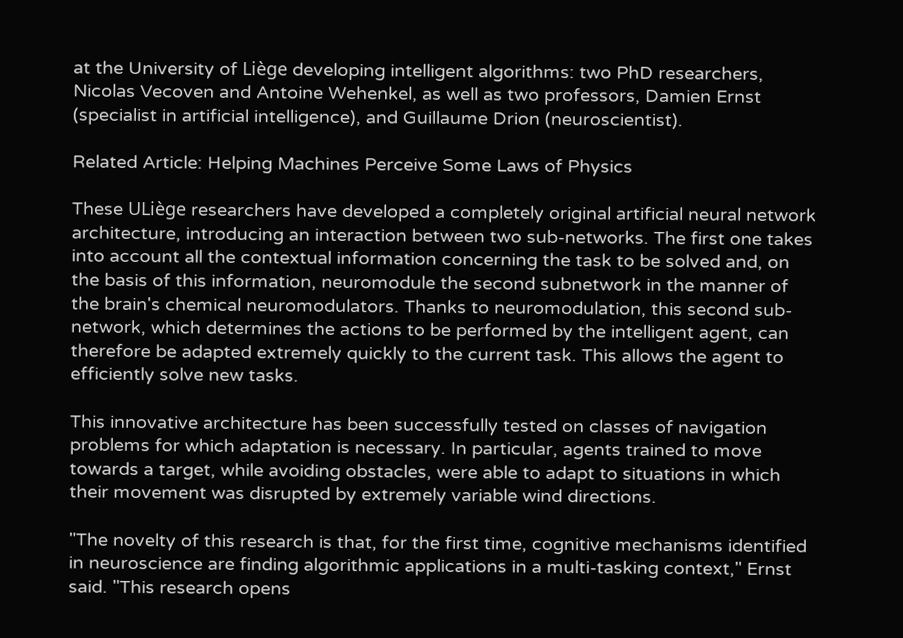at the University of Liège developing intelligent algorithms: two PhD researchers, Nicolas Vecoven and Antoine Wehenkel, as well as two professors, Damien Ernst (specialist in artificial intelligence), and Guillaume Drion (neuroscientist).

Related Article: Helping Machines Perceive Some Laws of Physics

These ULiège researchers have developed a completely original artificial neural network architecture, introducing an interaction between two sub-networks. The first one takes into account all the contextual information concerning the task to be solved and, on the basis of this information, neuromodule the second subnetwork in the manner of the brain's chemical neuromodulators. Thanks to neuromodulation, this second sub-network, which determines the actions to be performed by the intelligent agent, can therefore be adapted extremely quickly to the current task. This allows the agent to efficiently solve new tasks.

This innovative architecture has been successfully tested on classes of navigation problems for which adaptation is necessary. In particular, agents trained to move towards a target, while avoiding obstacles, were able to adapt to situations in which their movement was disrupted by extremely variable wind directions.

"The novelty of this research is that, for the first time, cognitive mechanisms identified in neuroscience are finding algorithmic applications in a multi-tasking context," Ernst said. "This research opens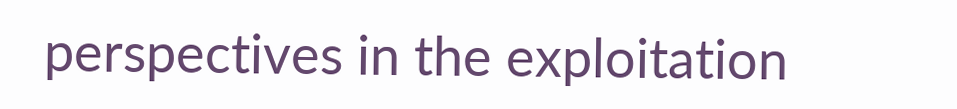perspectives in the exploitation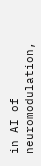in AI of neuromodulation,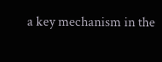a key mechanism in the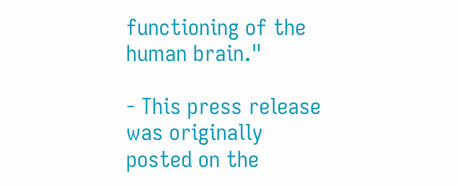functioning of the human brain."

- This press release was originally posted on the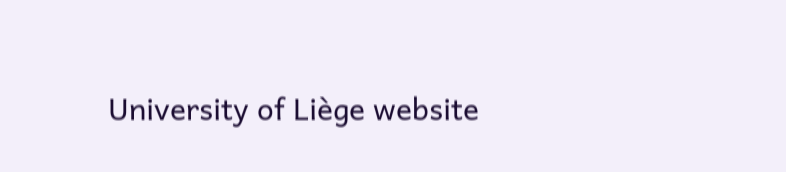University of Liège website